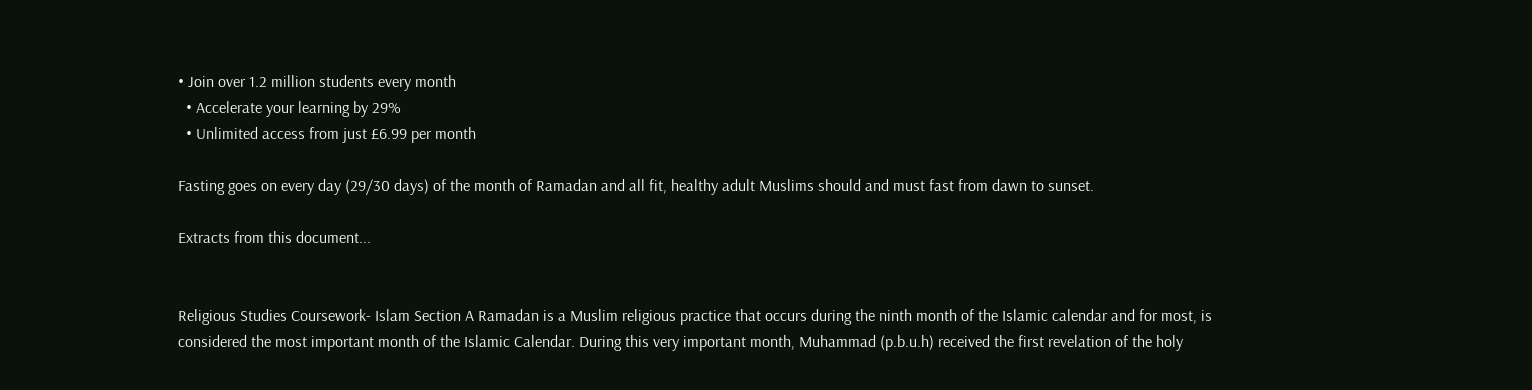• Join over 1.2 million students every month
  • Accelerate your learning by 29%
  • Unlimited access from just £6.99 per month

Fasting goes on every day (29/30 days) of the month of Ramadan and all fit, healthy adult Muslims should and must fast from dawn to sunset.

Extracts from this document...


Religious Studies Coursework- Islam Section A Ramadan is a Muslim religious practice that occurs during the ninth month of the Islamic calendar and for most, is considered the most important month of the Islamic Calendar. During this very important month, Muhammad (p.b.u.h) received the first revelation of the holy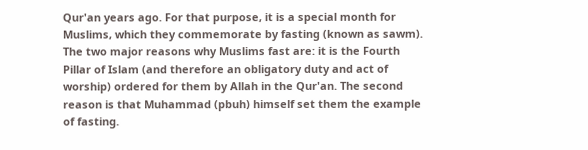Qur'an years ago. For that purpose, it is a special month for Muslims, which they commemorate by fasting (known as sawm). The two major reasons why Muslims fast are: it is the Fourth Pillar of Islam (and therefore an obligatory duty and act of worship) ordered for them by Allah in the Qur'an. The second reason is that Muhammad (pbuh) himself set them the example of fasting.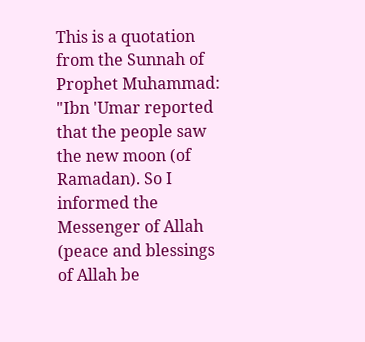This is a quotation from the Sunnah of Prophet Muhammad: "Ibn 'Umar reported that the people saw the new moon (of Ramadan). So I informed the Messenger of Allah (peace and blessings of Allah be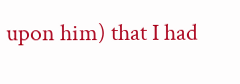upon him) that I had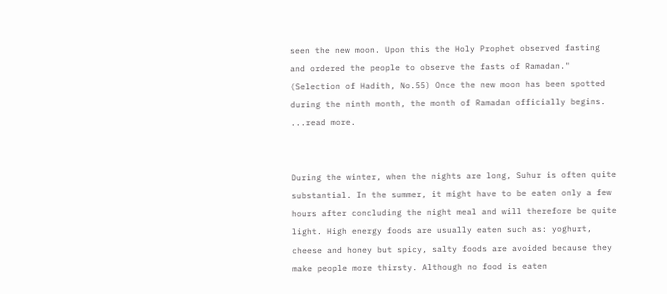seen the new moon. Upon this the Holy Prophet observed fasting and ordered the people to observe the fasts of Ramadan." (Selection of Hadith, No.55) Once the new moon has been spotted during the ninth month, the month of Ramadan officially begins. ...read more.


During the winter, when the nights are long, Suhur is often quite substantial. In the summer, it might have to be eaten only a few hours after concluding the night meal and will therefore be quite light. High energy foods are usually eaten such as: yoghurt, cheese and honey but spicy, salty foods are avoided because they make people more thirsty. Although no food is eaten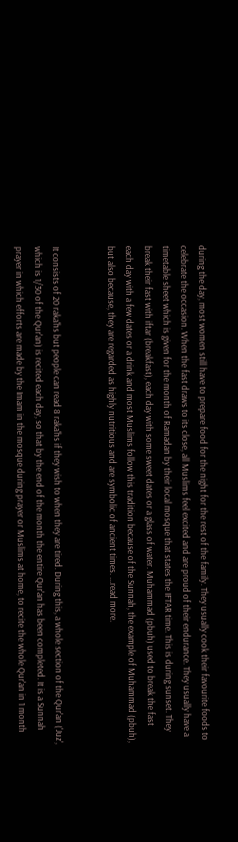during the day, most women still have to prepare food for the night for the rest of the family. They usually cook their favourite foods to celebrate the occasion. When the fast draws to its close, all Muslims feel excited and are proud of their endurance. They usually have a timetable sheet which is given for the month of Ramadan by their local mosque that states the IFTAR time. This is during sunset. They break their fast with iftar (breakfast), each day with some sweet dates or a glass of water. Muhammad (pbuh) used to break the fast each day with a few dates or a drink and most Muslims follow this tradition because of the Sunnah, the example of Muhammad (pbuh), but also because, they are regarded as highly nutritious and are symbolic of ancient times. ...read more.


It consists of 20 raka'hs but people can read 8 raka'hs if they wish to when they are tired. During this, a whole section of the Qur'an ('Juz', which is 1/30 of the Qur'an) is recited each day, so that by the end of the month the entire Qur'an has been completed. It is a Sunnah prayer in which efforts are made by the Imam in the mosque during prayer or Muslims at home, to recite the whole Qur'an in 1 month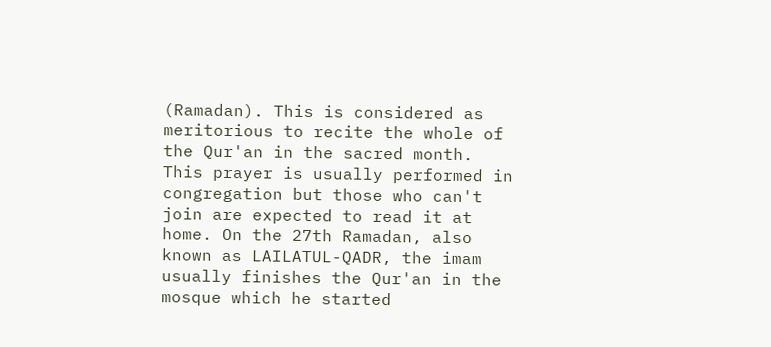(Ramadan). This is considered as meritorious to recite the whole of the Qur'an in the sacred month. This prayer is usually performed in congregation but those who can't join are expected to read it at home. On the 27th Ramadan, also known as LAILATUL-QADR, the imam usually finishes the Qur'an in the mosque which he started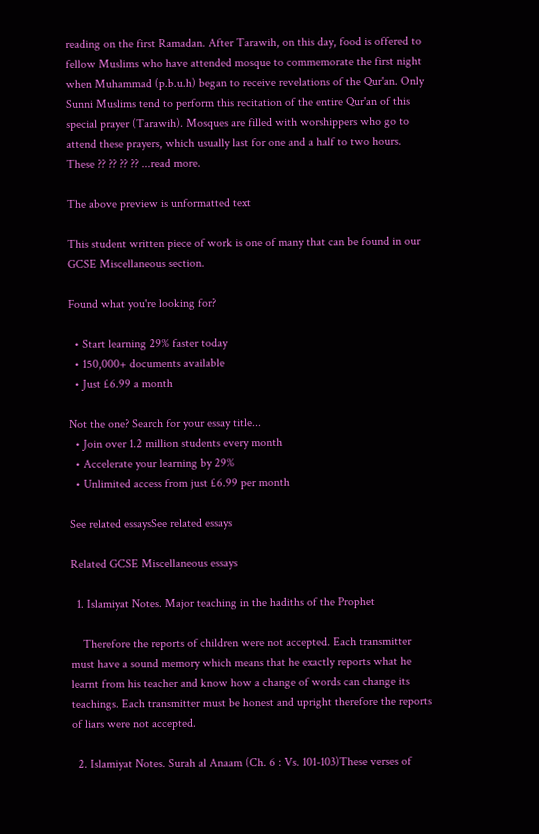reading on the first Ramadan. After Tarawih, on this day, food is offered to fellow Muslims who have attended mosque to commemorate the first night when Muhammad (p.b.u.h) began to receive revelations of the Qur'an. Only Sunni Muslims tend to perform this recitation of the entire Qur'an of this special prayer (Tarawih). Mosques are filled with worshippers who go to attend these prayers, which usually last for one and a half to two hours. These ?? ?? ?? ?? ...read more.

The above preview is unformatted text

This student written piece of work is one of many that can be found in our GCSE Miscellaneous section.

Found what you're looking for?

  • Start learning 29% faster today
  • 150,000+ documents available
  • Just £6.99 a month

Not the one? Search for your essay title...
  • Join over 1.2 million students every month
  • Accelerate your learning by 29%
  • Unlimited access from just £6.99 per month

See related essaysSee related essays

Related GCSE Miscellaneous essays

  1. Islamiyat Notes. Major teaching in the hadiths of the Prophet

    Therefore the reports of children were not accepted. Each transmitter must have a sound memory which means that he exactly reports what he learnt from his teacher and know how a change of words can change its teachings. Each transmitter must be honest and upright therefore the reports of liars were not accepted.

  2. Islamiyat Notes. Surah al Anaam (Ch. 6 : Vs. 101-103)These verses of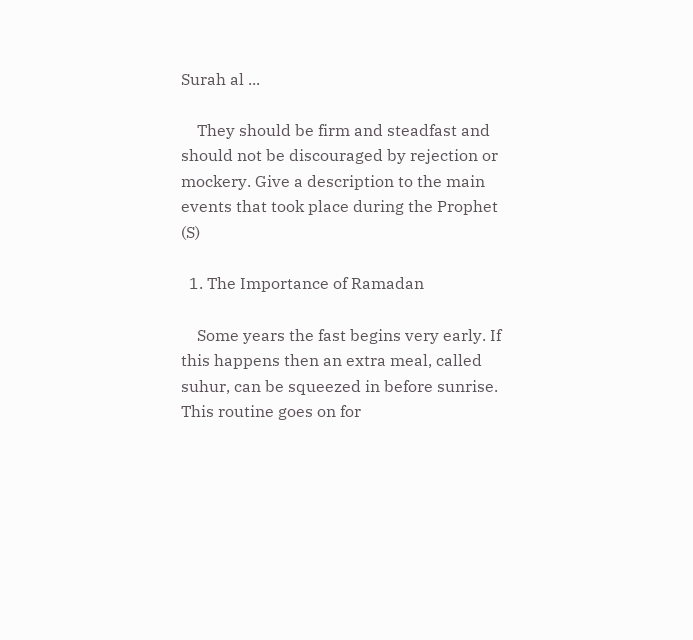Surah al ...

    They should be firm and steadfast and should not be discouraged by rejection or mockery. Give a description to the main events that took place during the Prophet (S)

  1. The Importance of Ramadan

    Some years the fast begins very early. If this happens then an extra meal, called suhur, can be squeezed in before sunrise. This routine goes on for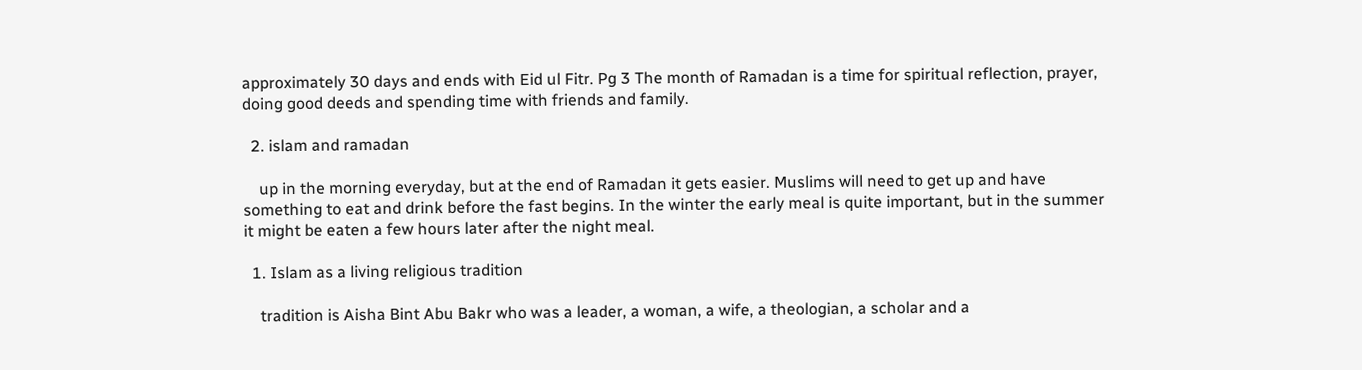approximately 30 days and ends with Eid ul Fitr. Pg 3 The month of Ramadan is a time for spiritual reflection, prayer, doing good deeds and spending time with friends and family.

  2. islam and ramadan

    up in the morning everyday, but at the end of Ramadan it gets easier. Muslims will need to get up and have something to eat and drink before the fast begins. In the winter the early meal is quite important, but in the summer it might be eaten a few hours later after the night meal.

  1. Islam as a living religious tradition

    tradition is Aisha Bint Abu Bakr who was a leader, a woman, a wife, a theologian, a scholar and a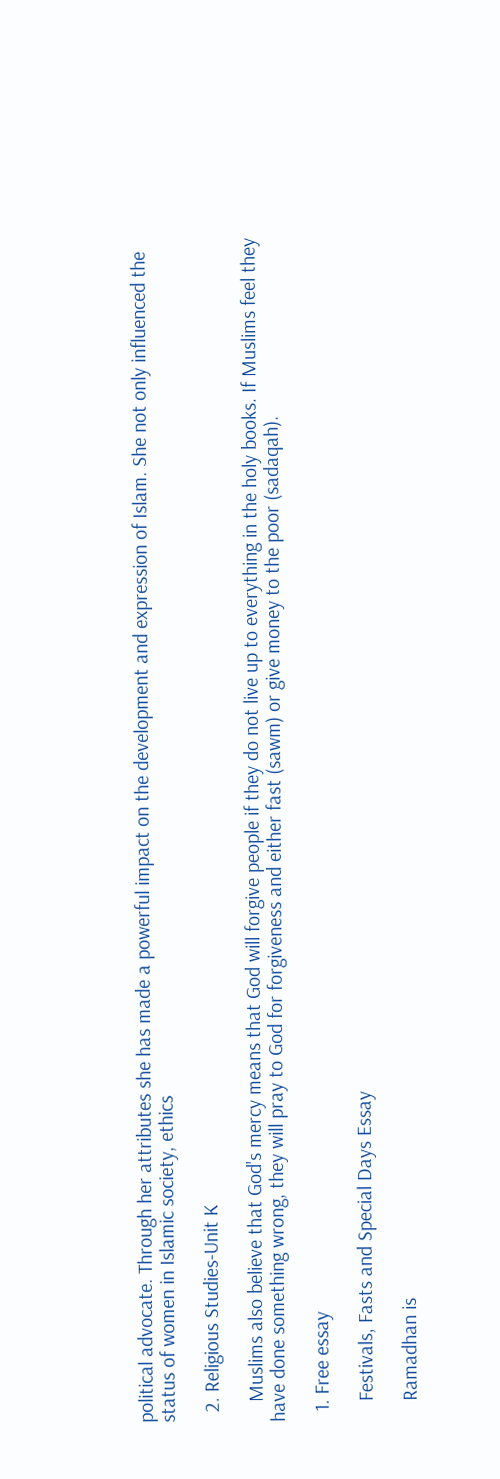political advocate. Through her attributes she has made a powerful impact on the development and expression of Islam. She not only influenced the status of women in Islamic society, ethics

  2. Religious Studies-Unit K

    Muslims also believe that God's mercy means that God will forgive people if they do not live up to everything in the holy books. If Muslims feel they have done something wrong, they will pray to God for forgiveness and either fast (sawm) or give money to the poor (sadaqah).

  1. Free essay

    Festivals, Fasts and Special Days Essay

    Ramadhan is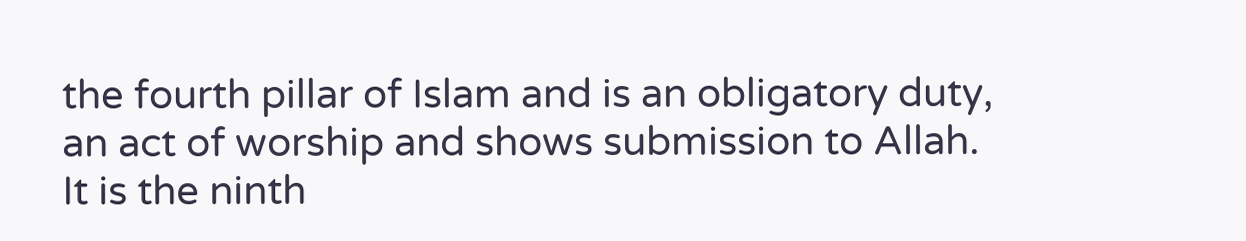the fourth pillar of Islam and is an obligatory duty, an act of worship and shows submission to Allah. It is the ninth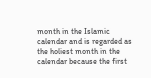month in the Islamic calendar and is regarded as the holiest month in the calendar because the first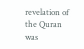revelation of the Quran was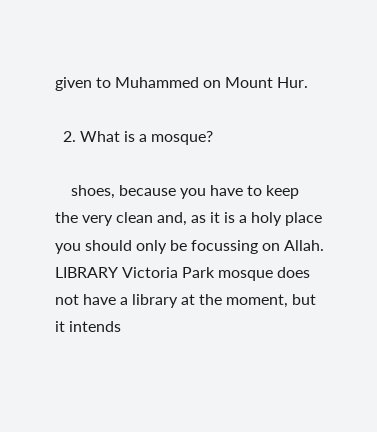given to Muhammed on Mount Hur.

  2. What is a mosque?

    shoes, because you have to keep the very clean and, as it is a holy place you should only be focussing on Allah. LIBRARY Victoria Park mosque does not have a library at the moment, but it intends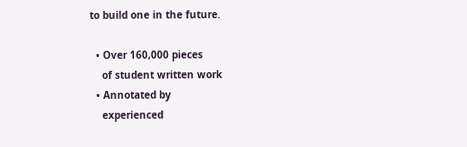to build one in the future.

  • Over 160,000 pieces
    of student written work
  • Annotated by
    experienced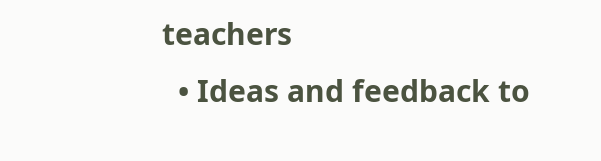teachers
  • Ideas and feedback to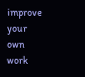improve your own work